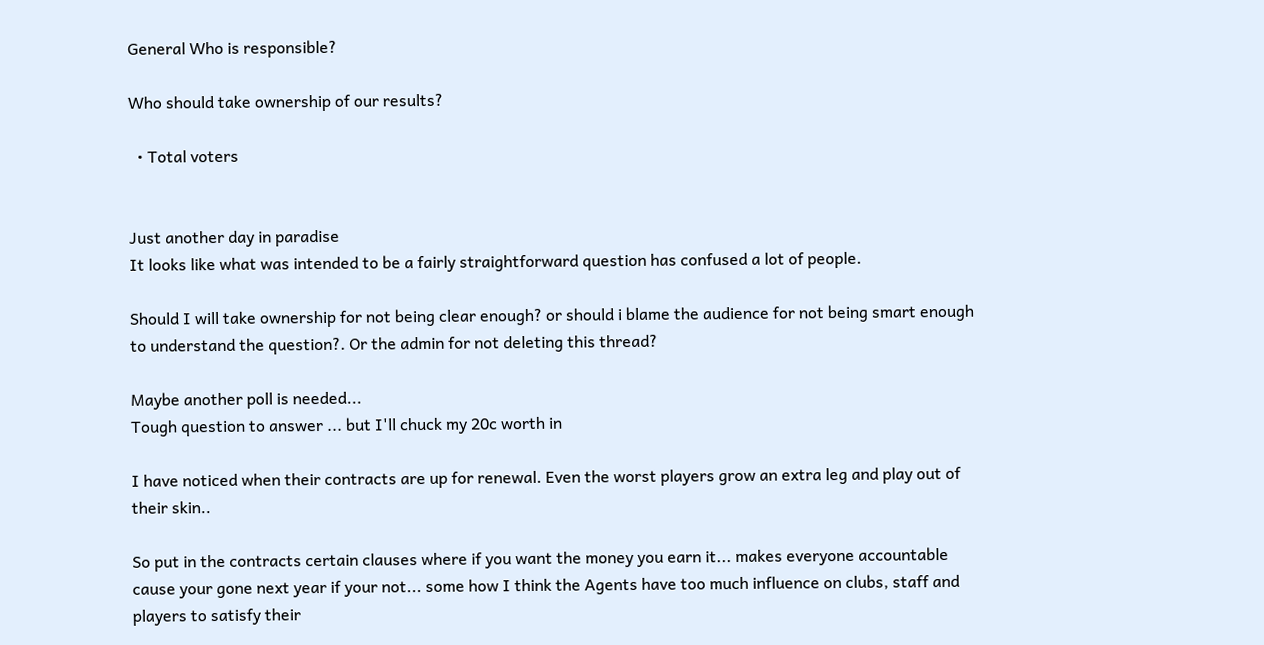General Who is responsible?

Who should take ownership of our results?

  • Total voters


Just another day in paradise
It looks like what was intended to be a fairly straightforward question has confused a lot of people.

Should I will take ownership for not being clear enough? or should i blame the audience for not being smart enough to understand the question?. Or the admin for not deleting this thread?

Maybe another poll is needed...
Tough question to answer ... but I'll chuck my 20c worth in

I have noticed when their contracts are up for renewal. Even the worst players grow an extra leg and play out of their skin..

So put in the contracts certain clauses where if you want the money you earn it... makes everyone accountable cause your gone next year if your not... some how I think the Agents have too much influence on clubs, staff and players to satisfy their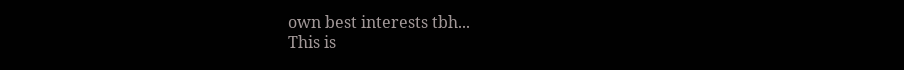own best interests tbh...
This is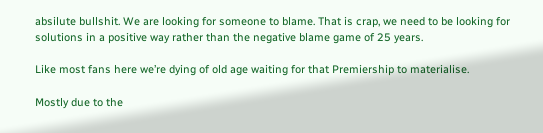absilute bullshit. We are looking for someone to blame. That is crap, we need to be looking for solutions in a positive way rather than the negative blame game of 25 years.

Like most fans here we’re dying of old age waiting for that Premiership to materialise.

Mostly due to the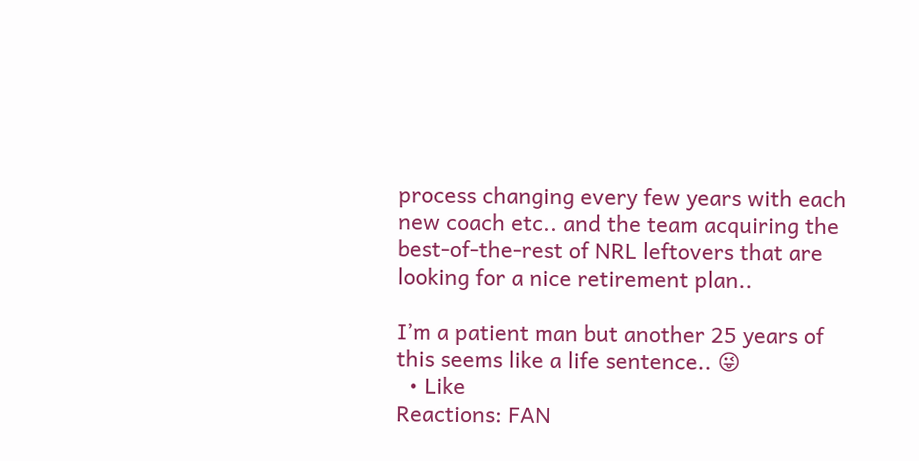process changing every few years with each new coach etc.. and the team acquiring the best-of-the-rest of NRL leftovers that are looking for a nice retirement plan..

I’m a patient man but another 25 years of this seems like a life sentence.. 😜
  • Like
Reactions: FAN